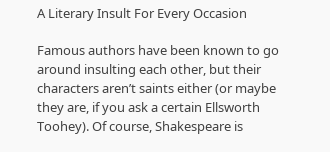A Literary Insult For Every Occasion

Famous authors have been known to go around insulting each other, but their characters aren’t saints either (or maybe they are, if you ask a certain Ellsworth Toohey). Of course, Shakespeare is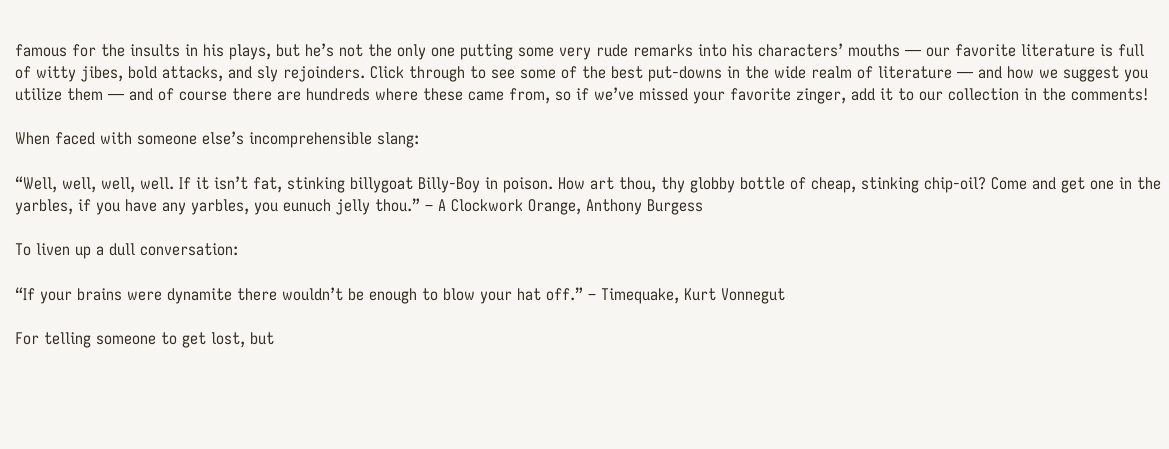famous for the insults in his plays, but he’s not the only one putting some very rude remarks into his characters’ mouths — our favorite literature is full of witty jibes, bold attacks, and sly rejoinders. Click through to see some of the best put-downs in the wide realm of literature — and how we suggest you utilize them — and of course there are hundreds where these came from, so if we’ve missed your favorite zinger, add it to our collection in the comments!

When faced with someone else’s incomprehensible slang:

“Well, well, well, well. If it isn’t fat, stinking billygoat Billy-Boy in poison. How art thou, thy globby bottle of cheap, stinking chip-oil? Come and get one in the yarbles, if you have any yarbles, you eunuch jelly thou.” – A Clockwork Orange, Anthony Burgess

To liven up a dull conversation:

“If your brains were dynamite there wouldn’t be enough to blow your hat off.” – Timequake, Kurt Vonnegut

For telling someone to get lost, but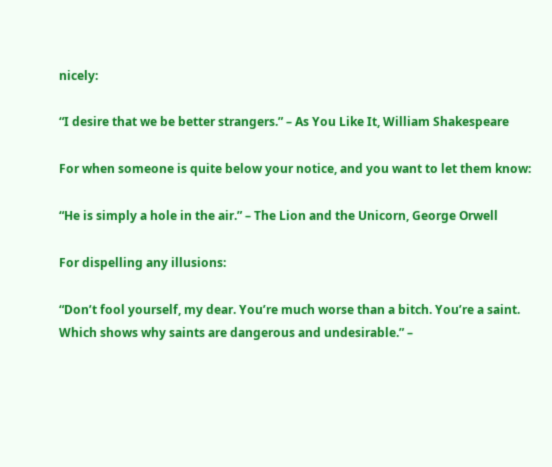nicely:

“I desire that we be better strangers.” – As You Like It, William Shakespeare

For when someone is quite below your notice, and you want to let them know:

“He is simply a hole in the air.” – The Lion and the Unicorn, George Orwell

For dispelling any illusions:

“Don’t fool yourself, my dear. You’re much worse than a bitch. You’re a saint. Which shows why saints are dangerous and undesirable.” –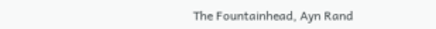The Fountainhead, Ayn Rand